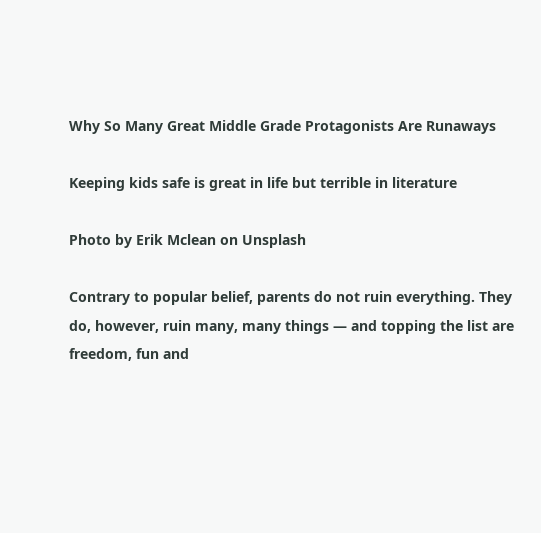Why So Many Great Middle Grade Protagonists Are Runaways

Keeping kids safe is great in life but terrible in literature

Photo by Erik Mclean on Unsplash

Contrary to popular belief, parents do not ruin everything. They do, however, ruin many, many things — and topping the list are freedom, fun and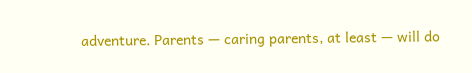adventure. Parents — caring parents, at least — will do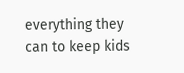everything they can to keep kids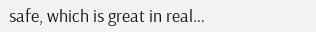safe, which is great in real…